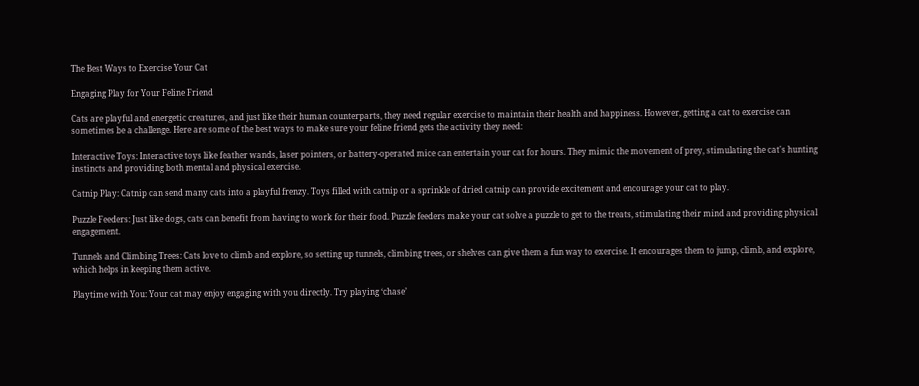The Best Ways to Exercise Your Cat

Engaging Play for Your Feline Friend

Cats are playful and energetic creatures, and just like their human counterparts, they need regular exercise to maintain their health and happiness. However, getting a cat to exercise can sometimes be a challenge. Here are some of the best ways to make sure your feline friend gets the activity they need:

Interactive Toys: Interactive toys like feather wands, laser pointers, or battery-operated mice can entertain your cat for hours. They mimic the movement of prey, stimulating the cat's hunting instincts and providing both mental and physical exercise.

Catnip Play: Catnip can send many cats into a playful frenzy. Toys filled with catnip or a sprinkle of dried catnip can provide excitement and encourage your cat to play.

Puzzle Feeders: Just like dogs, cats can benefit from having to work for their food. Puzzle feeders make your cat solve a puzzle to get to the treats, stimulating their mind and providing physical engagement.

Tunnels and Climbing Trees: Cats love to climb and explore, so setting up tunnels, climbing trees, or shelves can give them a fun way to exercise. It encourages them to jump, climb, and explore, which helps in keeping them active.

Playtime with You: Your cat may enjoy engaging with you directly. Try playing ‘chase’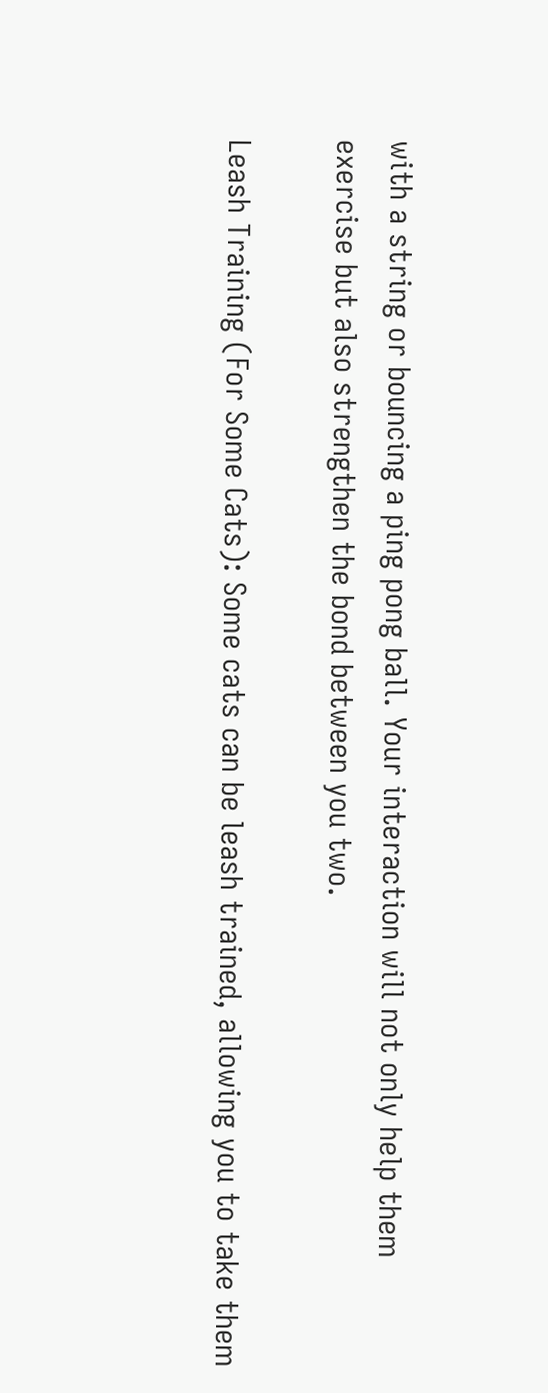with a string or bouncing a ping pong ball. Your interaction will not only help them exercise but also strengthen the bond between you two.

Leash Training (For Some Cats): Some cats can be leash trained, allowing you to take them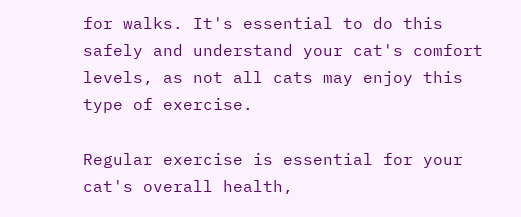for walks. It's essential to do this safely and understand your cat's comfort levels, as not all cats may enjoy this type of exercise.

Regular exercise is essential for your cat's overall health,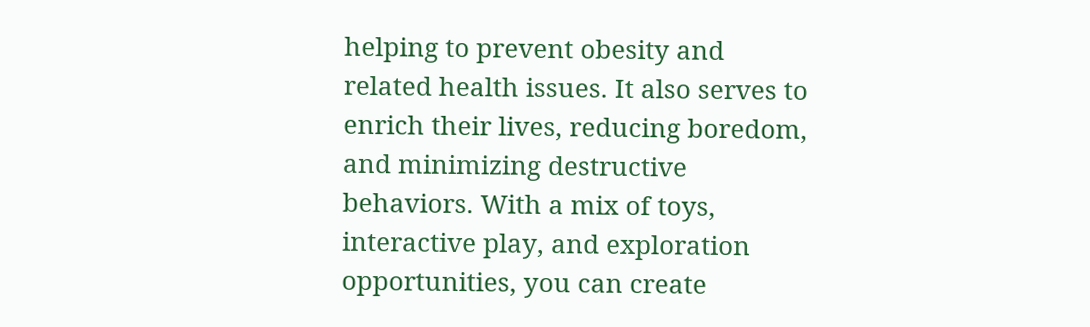helping to prevent obesity and related health issues. It also serves to enrich their lives, reducing boredom, and minimizing destructive behaviors. With a mix of toys, interactive play, and exploration opportunities, you can create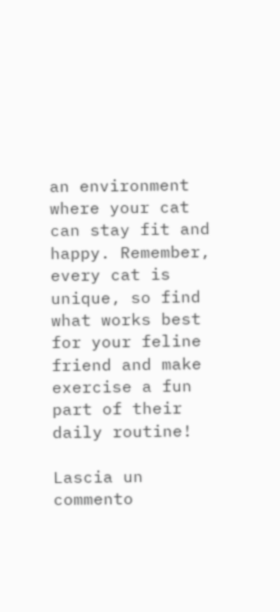an environment where your cat can stay fit and happy. Remember, every cat is unique, so find what works best for your feline friend and make exercise a fun part of their daily routine!

Lascia un commento